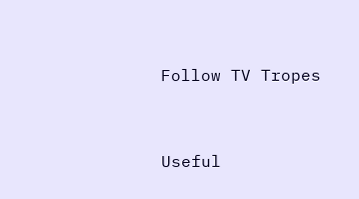Follow TV Tropes


Useful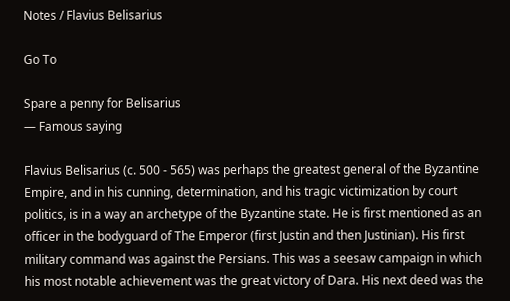Notes / Flavius Belisarius

Go To

Spare a penny for Belisarius
— Famous saying

Flavius Belisarius (c. 500 - 565) was perhaps the greatest general of the Byzantine Empire, and in his cunning, determination, and his tragic victimization by court politics, is in a way an archetype of the Byzantine state. He is first mentioned as an officer in the bodyguard of The Emperor (first Justin and then Justinian). His first military command was against the Persians. This was a seesaw campaign in which his most notable achievement was the great victory of Dara. His next deed was the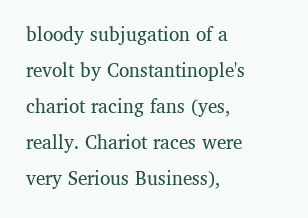bloody subjugation of a revolt by Constantinople's chariot racing fans (yes, really. Chariot races were very Serious Business),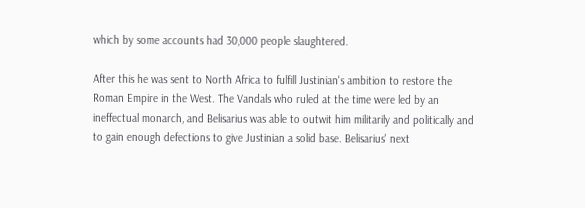which by some accounts had 30,000 people slaughtered.

After this he was sent to North Africa to fulfill Justinian's ambition to restore the Roman Empire in the West. The Vandals who ruled at the time were led by an ineffectual monarch, and Belisarius was able to outwit him militarily and politically and to gain enough defections to give Justinian a solid base. Belisarius' next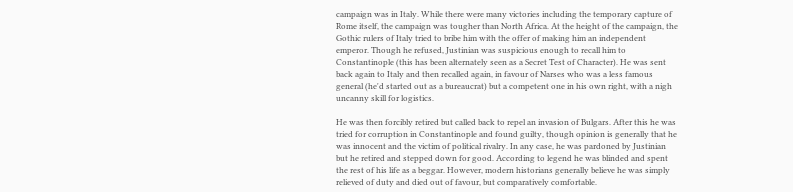campaign was in Italy. While there were many victories including the temporary capture of Rome itself, the campaign was tougher than North Africa. At the height of the campaign, the Gothic rulers of Italy tried to bribe him with the offer of making him an independent emperor. Though he refused, Justinian was suspicious enough to recall him to Constantinople (this has been alternately seen as a Secret Test of Character). He was sent back again to Italy and then recalled again, in favour of Narses who was a less famous general (he'd started out as a bureaucrat) but a competent one in his own right, with a nigh uncanny skill for logistics.

He was then forcibly retired but called back to repel an invasion of Bulgars. After this he was tried for corruption in Constantinople and found guilty, though opinion is generally that he was innocent and the victim of political rivalry. In any case, he was pardoned by Justinian but he retired and stepped down for good. According to legend he was blinded and spent the rest of his life as a beggar. However, modern historians generally believe he was simply relieved of duty and died out of favour, but comparatively comfortable.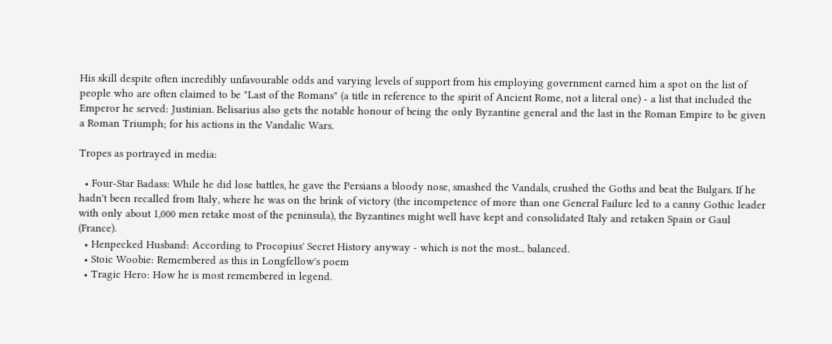His skill despite often incredibly unfavourable odds and varying levels of support from his employing government earned him a spot on the list of people who are often claimed to be "Last of the Romans" (a title in reference to the spirit of Ancient Rome, not a literal one) - a list that included the Emperor he served: Justinian. Belisarius also gets the notable honour of being the only Byzantine general and the last in the Roman Empire to be given a Roman Triumph; for his actions in the Vandalic Wars.

Tropes as portrayed in media:

  • Four-Star Badass: While he did lose battles, he gave the Persians a bloody nose, smashed the Vandals, crushed the Goths and beat the Bulgars. If he hadn't been recalled from Italy, where he was on the brink of victory (the incompetence of more than one General Failure led to a canny Gothic leader with only about 1,000 men retake most of the peninsula), the Byzantines might well have kept and consolidated Italy and retaken Spain or Gaul (France).
  • Henpecked Husband: According to Procopius' Secret History anyway - which is not the most... balanced.
  • Stoic Woobie: Remembered as this in Longfellow's poem
  • Tragic Hero: How he is most remembered in legend.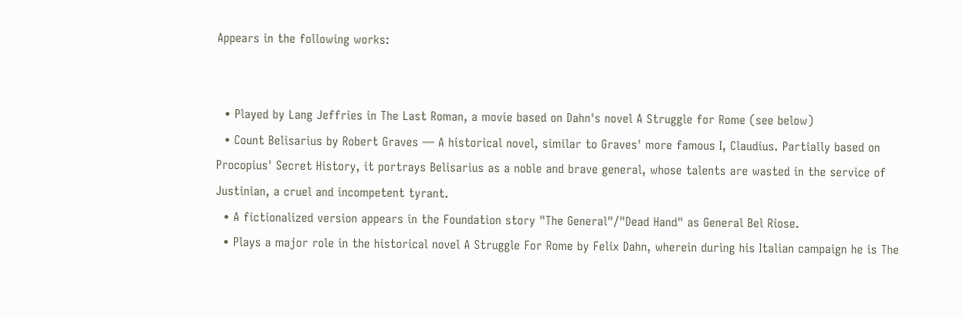Appears in the following works:


  • Played by Lang Jeffries in The Last Roman, a movie based on Dahn's novel A Struggle for Rome (see below)
  • Count Belisarius by Robert Graves — A historical novel, similar to Graves' more famous I, Claudius. Partially based on Procopius' Secret History, it portrays Belisarius as a noble and brave general, whose talents are wasted in the service of Justinian, a cruel and incompetent tyrant.
  • A fictionalized version appears in the Foundation story "The General"/"Dead Hand" as General Bel Riose.
  • Plays a major role in the historical novel A Struggle For Rome by Felix Dahn, wherein during his Italian campaign he is The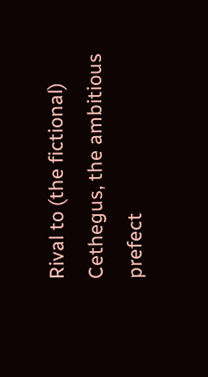Rival to (the fictional) Cethegus, the ambitious prefect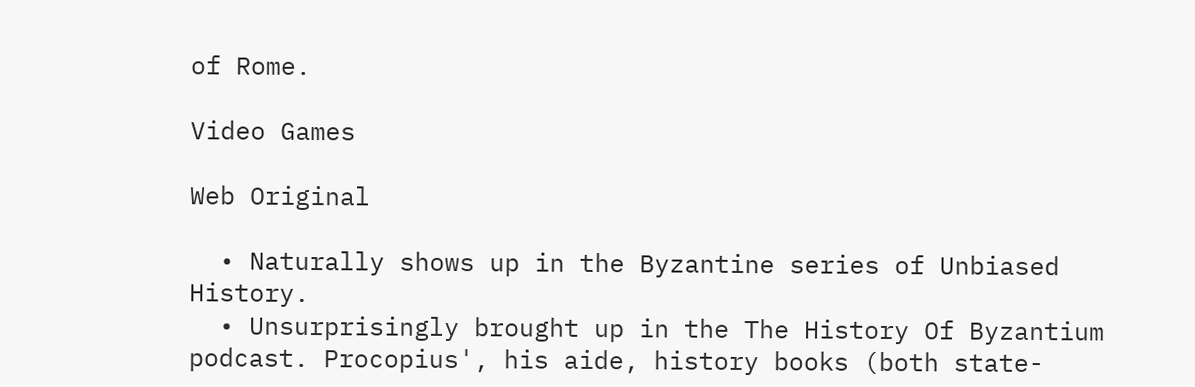of Rome.

Video Games

Web Original

  • Naturally shows up in the Byzantine series of Unbiased History.
  • Unsurprisingly brought up in the The History Of Byzantium podcast. Procopius', his aide, history books (both state-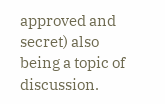approved and secret) also being a topic of discussion.